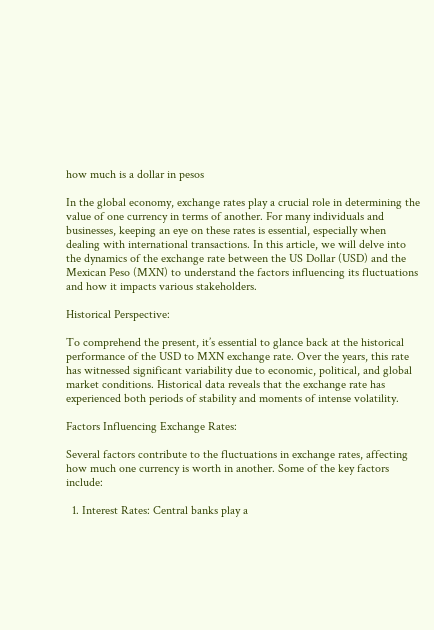how much is a dollar in pesos

In the global economy, exchange rates play a crucial role in determining the value of one currency in terms of another. For many individuals and businesses, keeping an eye on these rates is essential, especially when dealing with international transactions. In this article, we will delve into the dynamics of the exchange rate between the US Dollar (USD) and the Mexican Peso (MXN) to understand the factors influencing its fluctuations and how it impacts various stakeholders.

Historical Perspective:

To comprehend the present, it’s essential to glance back at the historical performance of the USD to MXN exchange rate. Over the years, this rate has witnessed significant variability due to economic, political, and global market conditions. Historical data reveals that the exchange rate has experienced both periods of stability and moments of intense volatility.

Factors Influencing Exchange Rates:

Several factors contribute to the fluctuations in exchange rates, affecting how much one currency is worth in another. Some of the key factors include:

  1. Interest Rates: Central banks play a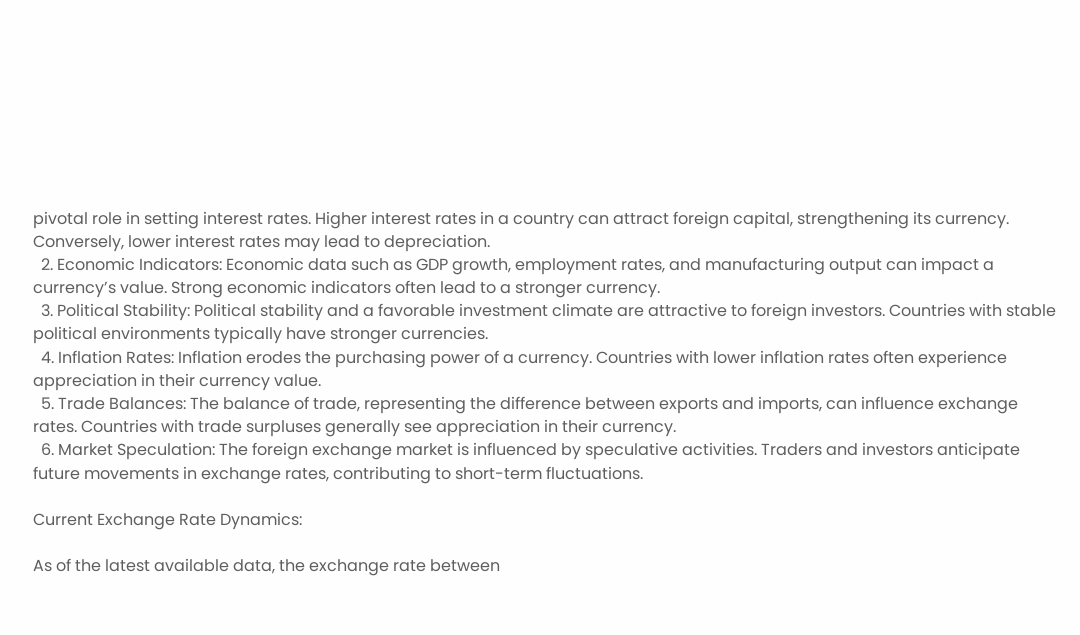pivotal role in setting interest rates. Higher interest rates in a country can attract foreign capital, strengthening its currency. Conversely, lower interest rates may lead to depreciation.
  2. Economic Indicators: Economic data such as GDP growth, employment rates, and manufacturing output can impact a currency’s value. Strong economic indicators often lead to a stronger currency.
  3. Political Stability: Political stability and a favorable investment climate are attractive to foreign investors. Countries with stable political environments typically have stronger currencies.
  4. Inflation Rates: Inflation erodes the purchasing power of a currency. Countries with lower inflation rates often experience appreciation in their currency value.
  5. Trade Balances: The balance of trade, representing the difference between exports and imports, can influence exchange rates. Countries with trade surpluses generally see appreciation in their currency.
  6. Market Speculation: The foreign exchange market is influenced by speculative activities. Traders and investors anticipate future movements in exchange rates, contributing to short-term fluctuations.

Current Exchange Rate Dynamics:

As of the latest available data, the exchange rate between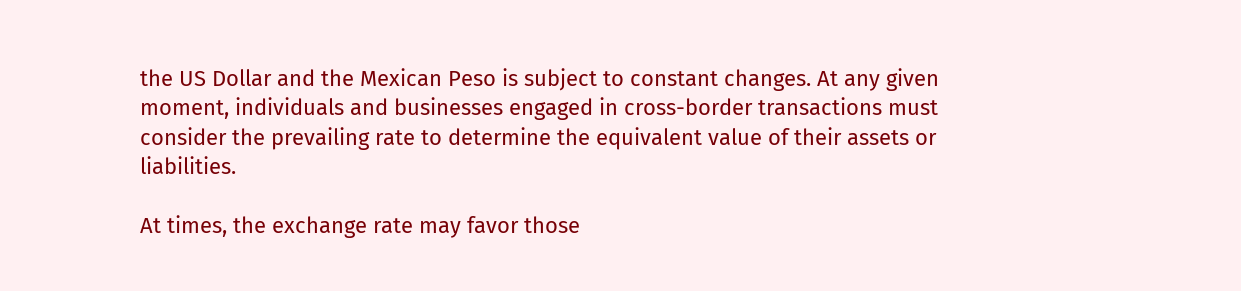the US Dollar and the Mexican Peso is subject to constant changes. At any given moment, individuals and businesses engaged in cross-border transactions must consider the prevailing rate to determine the equivalent value of their assets or liabilities.

At times, the exchange rate may favor those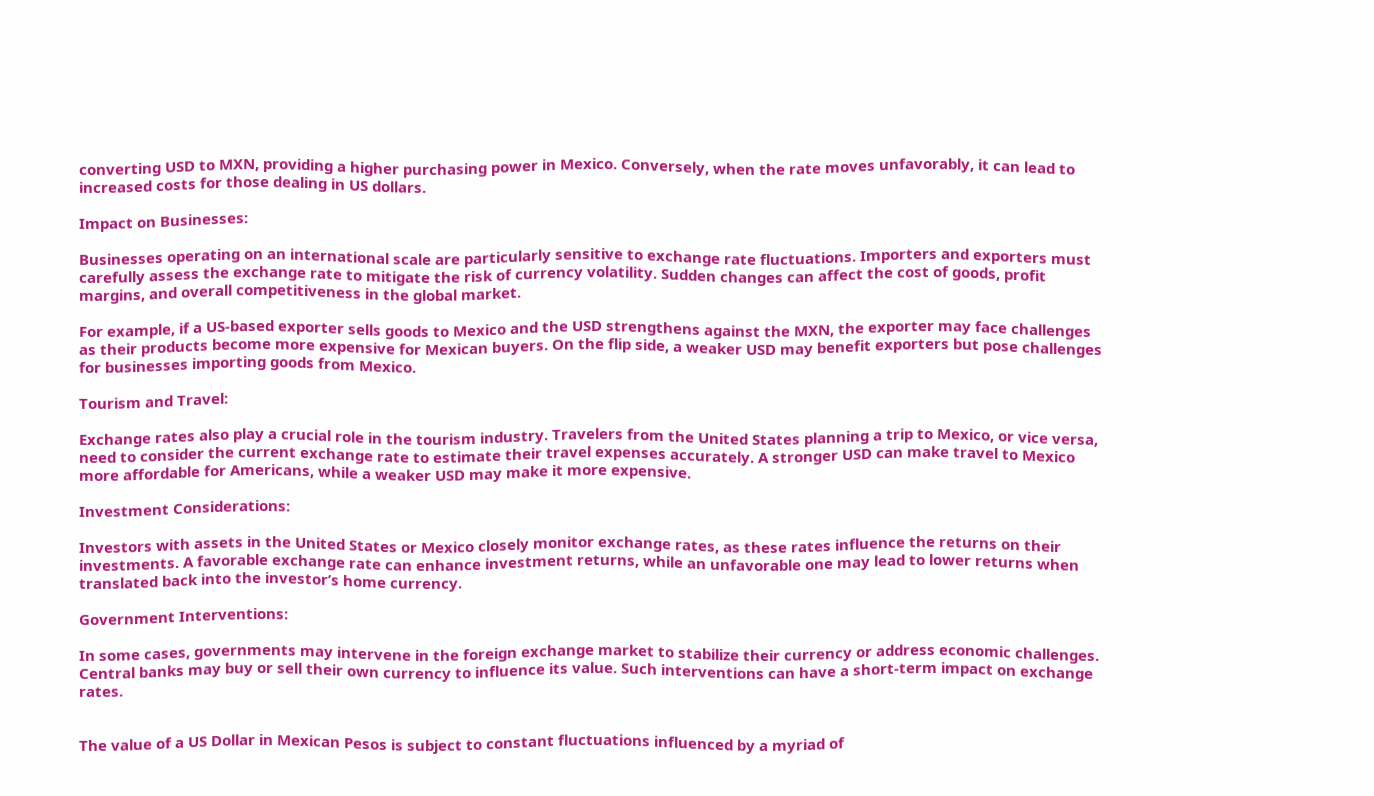converting USD to MXN, providing a higher purchasing power in Mexico. Conversely, when the rate moves unfavorably, it can lead to increased costs for those dealing in US dollars.

Impact on Businesses:

Businesses operating on an international scale are particularly sensitive to exchange rate fluctuations. Importers and exporters must carefully assess the exchange rate to mitigate the risk of currency volatility. Sudden changes can affect the cost of goods, profit margins, and overall competitiveness in the global market.

For example, if a US-based exporter sells goods to Mexico and the USD strengthens against the MXN, the exporter may face challenges as their products become more expensive for Mexican buyers. On the flip side, a weaker USD may benefit exporters but pose challenges for businesses importing goods from Mexico.

Tourism and Travel:

Exchange rates also play a crucial role in the tourism industry. Travelers from the United States planning a trip to Mexico, or vice versa, need to consider the current exchange rate to estimate their travel expenses accurately. A stronger USD can make travel to Mexico more affordable for Americans, while a weaker USD may make it more expensive.

Investment Considerations:

Investors with assets in the United States or Mexico closely monitor exchange rates, as these rates influence the returns on their investments. A favorable exchange rate can enhance investment returns, while an unfavorable one may lead to lower returns when translated back into the investor’s home currency.

Government Interventions:

In some cases, governments may intervene in the foreign exchange market to stabilize their currency or address economic challenges. Central banks may buy or sell their own currency to influence its value. Such interventions can have a short-term impact on exchange rates.


The value of a US Dollar in Mexican Pesos is subject to constant fluctuations influenced by a myriad of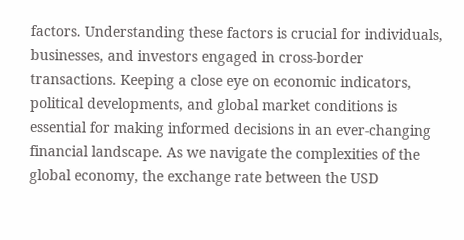factors. Understanding these factors is crucial for individuals, businesses, and investors engaged in cross-border transactions. Keeping a close eye on economic indicators, political developments, and global market conditions is essential for making informed decisions in an ever-changing financial landscape. As we navigate the complexities of the global economy, the exchange rate between the USD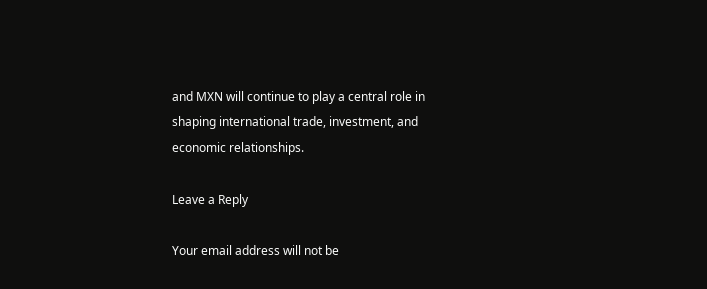and MXN will continue to play a central role in shaping international trade, investment, and economic relationships.

Leave a Reply

Your email address will not be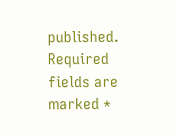published. Required fields are marked *